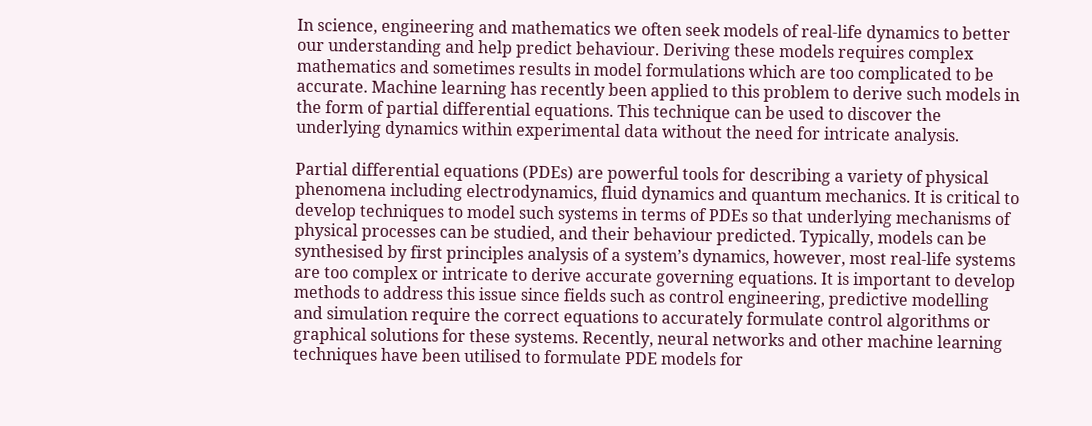In science, engineering and mathematics we often seek models of real-life dynamics to better our understanding and help predict behaviour. Deriving these models requires complex mathematics and sometimes results in model formulations which are too complicated to be accurate. Machine learning has recently been applied to this problem to derive such models in the form of partial differential equations. This technique can be used to discover the underlying dynamics within experimental data without the need for intricate analysis.

Partial differential equations (PDEs) are powerful tools for describing a variety of physical phenomena including electrodynamics, fluid dynamics and quantum mechanics. It is critical to develop techniques to model such systems in terms of PDEs so that underlying mechanisms of physical processes can be studied, and their behaviour predicted. Typically, models can be synthesised by first principles analysis of a system’s dynamics, however, most real-life systems are too complex or intricate to derive accurate governing equations. It is important to develop methods to address this issue since fields such as control engineering, predictive modelling and simulation require the correct equations to accurately formulate control algorithms or graphical solutions for these systems. Recently, neural networks and other machine learning techniques have been utilised to formulate PDE models for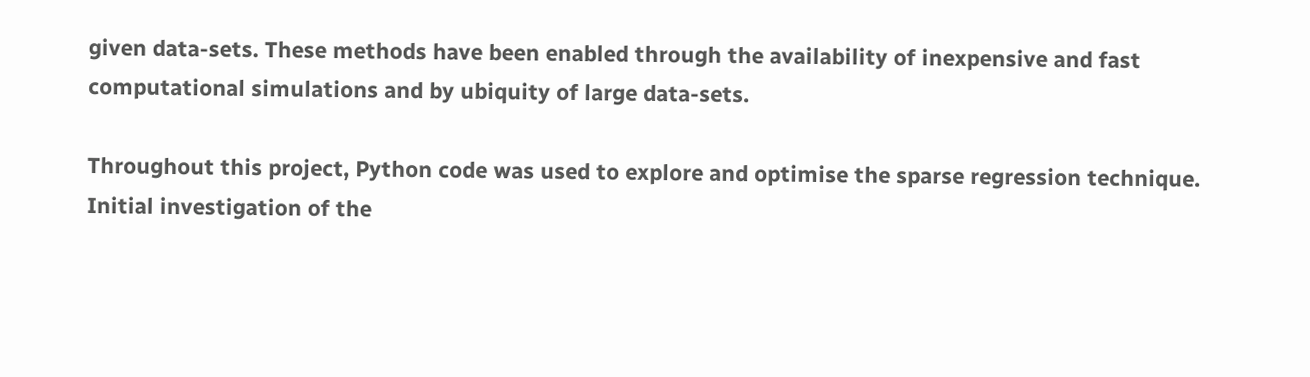given data-sets. These methods have been enabled through the availability of inexpensive and fast computational simulations and by ubiquity of large data-sets.

Throughout this project, Python code was used to explore and optimise the sparse regression technique. Initial investigation of the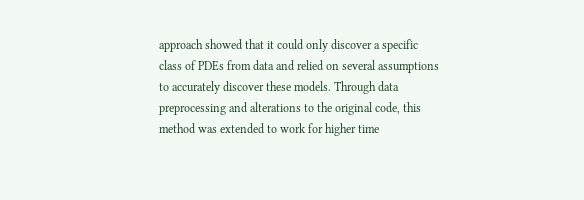approach showed that it could only discover a specific class of PDEs from data and relied on several assumptions to accurately discover these models. Through data preprocessing and alterations to the original code, this method was extended to work for higher time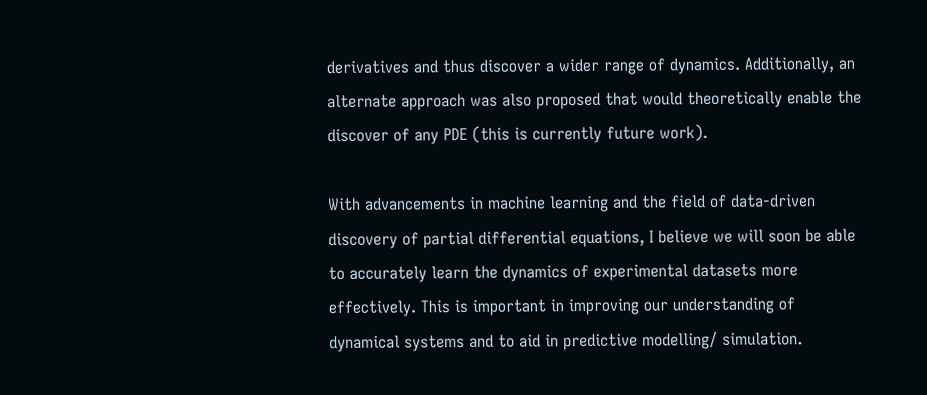derivatives and thus discover a wider range of dynamics. Additionally, an alternate approach was also proposed that would theoretically enable the discover of any PDE (this is currently future work).

With advancements in machine learning and the field of data-driven discovery of partial differential equations, I believe we will soon be able to accurately learn the dynamics of experimental datasets more effectively. This is important in improving our understanding of dynamical systems and to aid in predictive modelling/ simulation.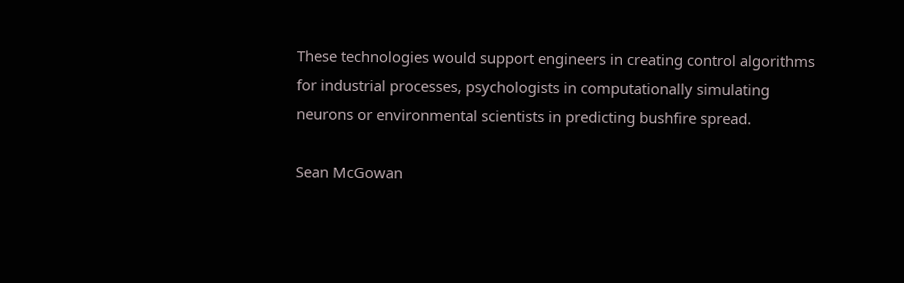These technologies would support engineers in creating control algorithms for industrial processes, psychologists in computationally simulating neurons or environmental scientists in predicting bushfire spread.

Sean McGowan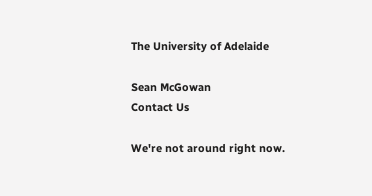The University of Adelaide

Sean McGowan
Contact Us

We're not around right now.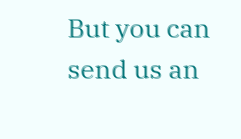But you can send us an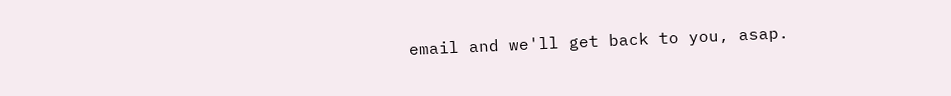email and we'll get back to you, asap.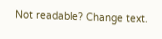Not readable? Change text.